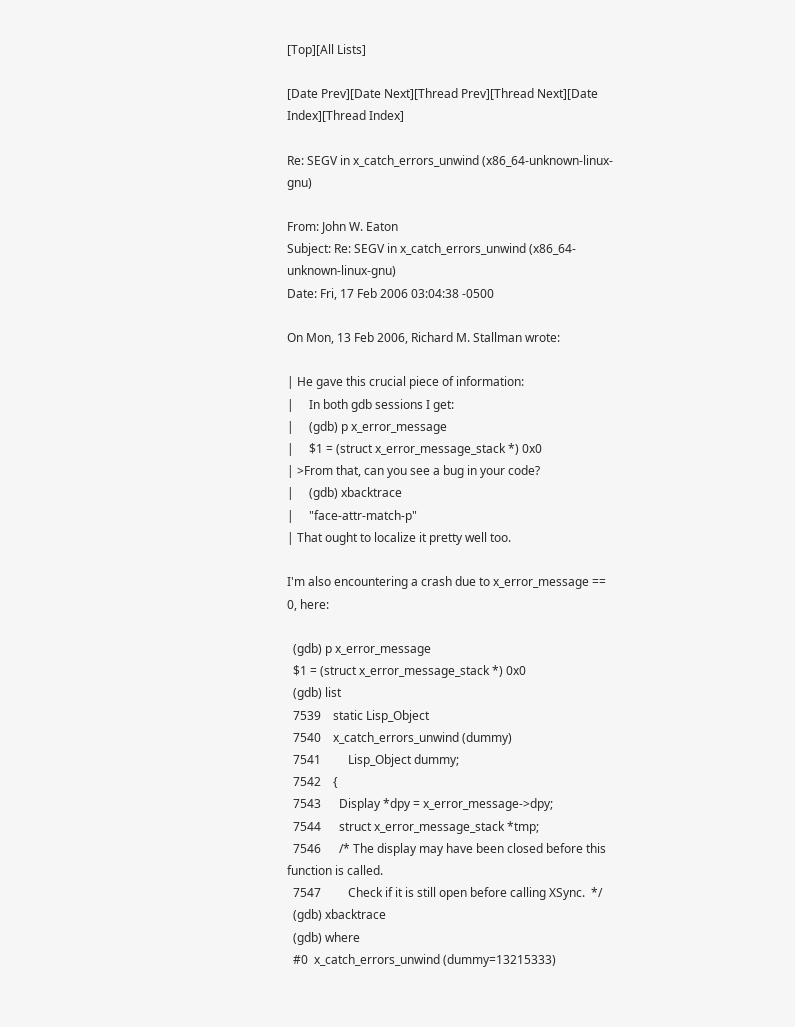[Top][All Lists]

[Date Prev][Date Next][Thread Prev][Thread Next][Date Index][Thread Index]

Re: SEGV in x_catch_errors_unwind (x86_64-unknown-linux-gnu)

From: John W. Eaton
Subject: Re: SEGV in x_catch_errors_unwind (x86_64-unknown-linux-gnu)
Date: Fri, 17 Feb 2006 03:04:38 -0500

On Mon, 13 Feb 2006, Richard M. Stallman wrote:

| He gave this crucial piece of information:
|     In both gdb sessions I get:
|     (gdb) p x_error_message
|     $1 = (struct x_error_message_stack *) 0x0
| >From that, can you see a bug in your code?
|     (gdb) xbacktrace
|     "face-attr-match-p"
| That ought to localize it pretty well too.

I'm also encountering a crash due to x_error_message == 0, here:

  (gdb) p x_error_message
  $1 = (struct x_error_message_stack *) 0x0
  (gdb) list
  7539    static Lisp_Object
  7540    x_catch_errors_unwind (dummy)
  7541         Lisp_Object dummy;
  7542    {
  7543      Display *dpy = x_error_message->dpy;
  7544      struct x_error_message_stack *tmp;
  7546      /* The display may have been closed before this function is called.
  7547         Check if it is still open before calling XSync.  */
  (gdb) xbacktrace
  (gdb) where
  #0  x_catch_errors_unwind (dummy=13215333)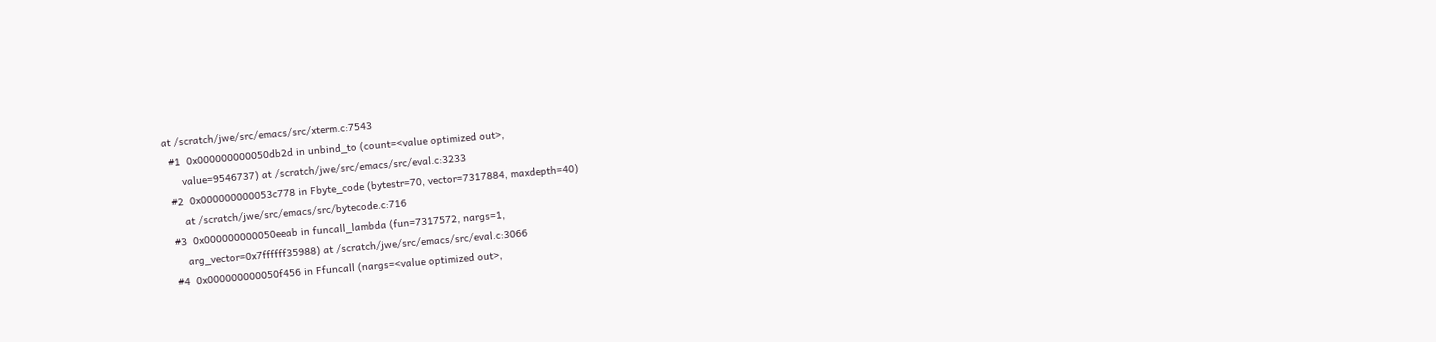at /scratch/jwe/src/emacs/src/xterm.c:7543
  #1  0x000000000050db2d in unbind_to (count=<value optimized out>,
      value=9546737) at /scratch/jwe/src/emacs/src/eval.c:3233
  #2  0x000000000053c778 in Fbyte_code (bytestr=70, vector=7317884, maxdepth=40)
      at /scratch/jwe/src/emacs/src/bytecode.c:716
  #3  0x000000000050eeab in funcall_lambda (fun=7317572, nargs=1,
      arg_vector=0x7ffffff35988) at /scratch/jwe/src/emacs/src/eval.c:3066
  #4  0x000000000050f456 in Ffuncall (nargs=<value optimized out>,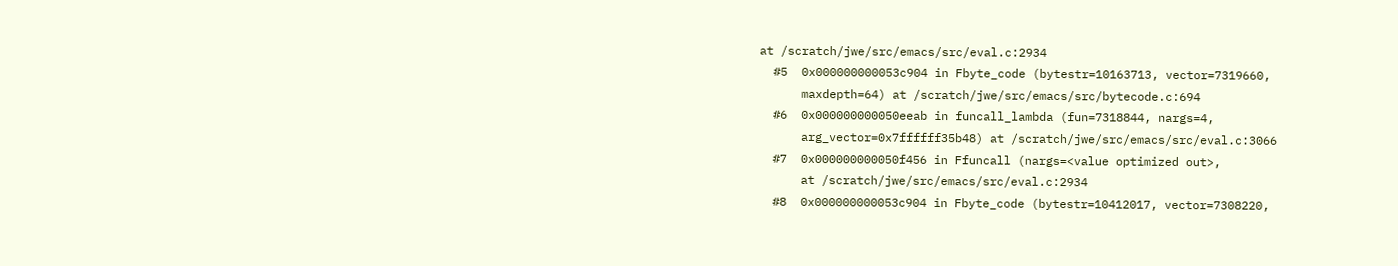at /scratch/jwe/src/emacs/src/eval.c:2934
  #5  0x000000000053c904 in Fbyte_code (bytestr=10163713, vector=7319660,
      maxdepth=64) at /scratch/jwe/src/emacs/src/bytecode.c:694
  #6  0x000000000050eeab in funcall_lambda (fun=7318844, nargs=4,
      arg_vector=0x7ffffff35b48) at /scratch/jwe/src/emacs/src/eval.c:3066
  #7  0x000000000050f456 in Ffuncall (nargs=<value optimized out>,
      at /scratch/jwe/src/emacs/src/eval.c:2934
  #8  0x000000000053c904 in Fbyte_code (bytestr=10412017, vector=7308220,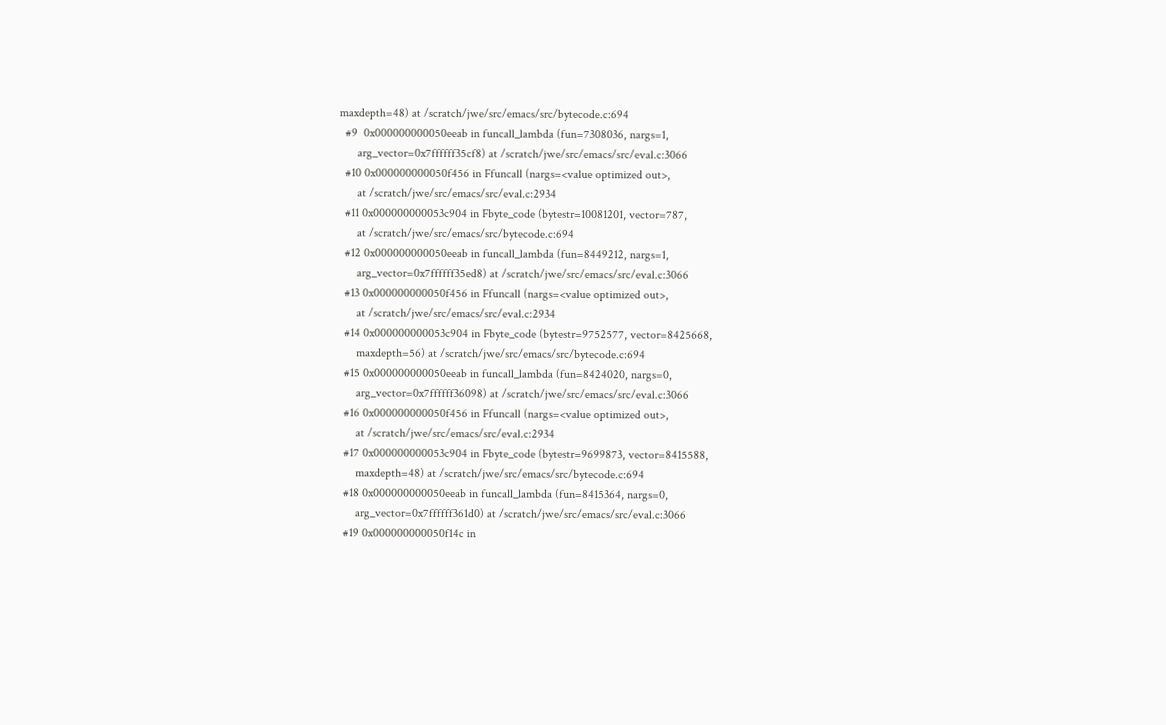maxdepth=48) at /scratch/jwe/src/emacs/src/bytecode.c:694
  #9  0x000000000050eeab in funcall_lambda (fun=7308036, nargs=1,
      arg_vector=0x7ffffff35cf8) at /scratch/jwe/src/emacs/src/eval.c:3066
  #10 0x000000000050f456 in Ffuncall (nargs=<value optimized out>,
      at /scratch/jwe/src/emacs/src/eval.c:2934
  #11 0x000000000053c904 in Fbyte_code (bytestr=10081201, vector=787,
      at /scratch/jwe/src/emacs/src/bytecode.c:694
  #12 0x000000000050eeab in funcall_lambda (fun=8449212, nargs=1,
      arg_vector=0x7ffffff35ed8) at /scratch/jwe/src/emacs/src/eval.c:3066
  #13 0x000000000050f456 in Ffuncall (nargs=<value optimized out>,
      at /scratch/jwe/src/emacs/src/eval.c:2934
  #14 0x000000000053c904 in Fbyte_code (bytestr=9752577, vector=8425668,
      maxdepth=56) at /scratch/jwe/src/emacs/src/bytecode.c:694
  #15 0x000000000050eeab in funcall_lambda (fun=8424020, nargs=0,
      arg_vector=0x7ffffff36098) at /scratch/jwe/src/emacs/src/eval.c:3066
  #16 0x000000000050f456 in Ffuncall (nargs=<value optimized out>,
      at /scratch/jwe/src/emacs/src/eval.c:2934
  #17 0x000000000053c904 in Fbyte_code (bytestr=9699873, vector=8415588,
      maxdepth=48) at /scratch/jwe/src/emacs/src/bytecode.c:694
  #18 0x000000000050eeab in funcall_lambda (fun=8415364, nargs=0,
      arg_vector=0x7ffffff361d0) at /scratch/jwe/src/emacs/src/eval.c:3066
  #19 0x000000000050f14c in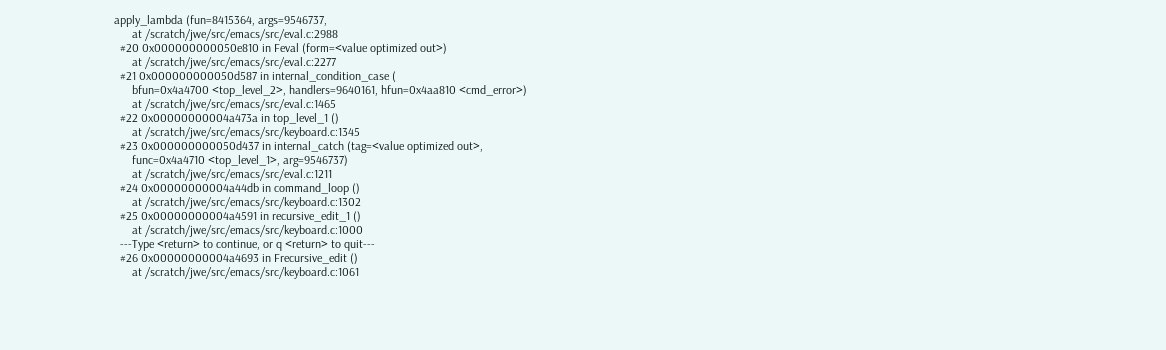apply_lambda (fun=8415364, args=9546737,
      at /scratch/jwe/src/emacs/src/eval.c:2988
  #20 0x000000000050e810 in Feval (form=<value optimized out>)
      at /scratch/jwe/src/emacs/src/eval.c:2277
  #21 0x000000000050d587 in internal_condition_case (
      bfun=0x4a4700 <top_level_2>, handlers=9640161, hfun=0x4aa810 <cmd_error>)
      at /scratch/jwe/src/emacs/src/eval.c:1465
  #22 0x00000000004a473a in top_level_1 ()
      at /scratch/jwe/src/emacs/src/keyboard.c:1345
  #23 0x000000000050d437 in internal_catch (tag=<value optimized out>,
      func=0x4a4710 <top_level_1>, arg=9546737)
      at /scratch/jwe/src/emacs/src/eval.c:1211
  #24 0x00000000004a44db in command_loop ()
      at /scratch/jwe/src/emacs/src/keyboard.c:1302
  #25 0x00000000004a4591 in recursive_edit_1 ()
      at /scratch/jwe/src/emacs/src/keyboard.c:1000
  ---Type <return> to continue, or q <return> to quit---
  #26 0x00000000004a4693 in Frecursive_edit ()
      at /scratch/jwe/src/emacs/src/keyboard.c:1061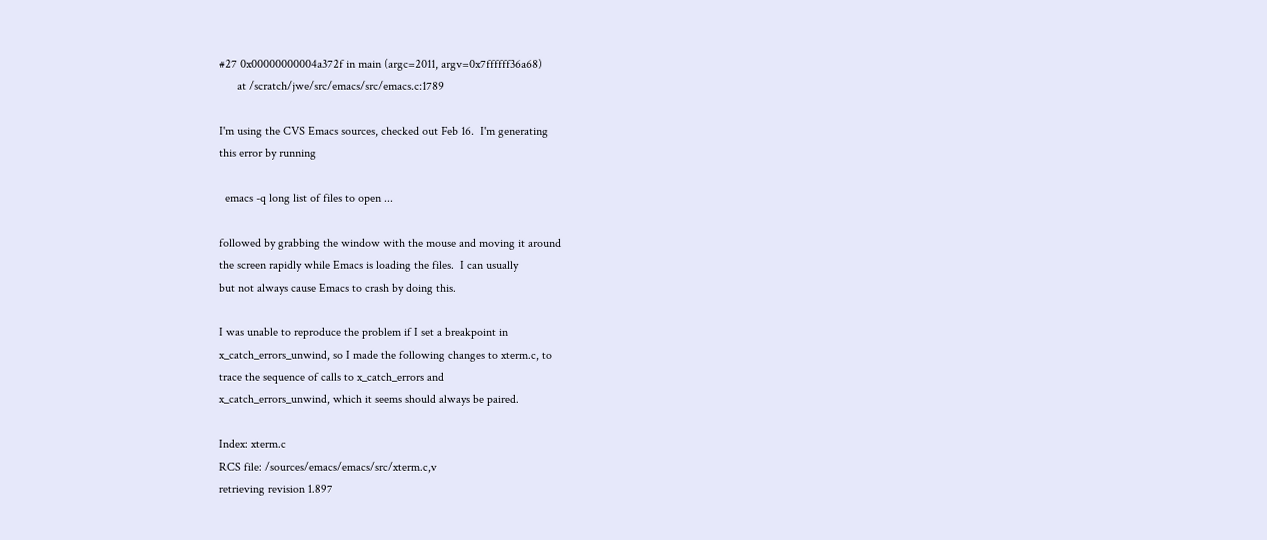#27 0x00000000004a372f in main (argc=2011, argv=0x7ffffff36a68)
      at /scratch/jwe/src/emacs/src/emacs.c:1789

I'm using the CVS Emacs sources, checked out Feb 16.  I'm generating
this error by running

  emacs -q long list of files to open ...

followed by grabbing the window with the mouse and moving it around
the screen rapidly while Emacs is loading the files.  I can usually
but not always cause Emacs to crash by doing this.

I was unable to reproduce the problem if I set a breakpoint in
x_catch_errors_unwind, so I made the following changes to xterm.c, to
trace the sequence of calls to x_catch_errors and
x_catch_errors_unwind, which it seems should always be paired.

Index: xterm.c
RCS file: /sources/emacs/emacs/src/xterm.c,v
retrieving revision 1.897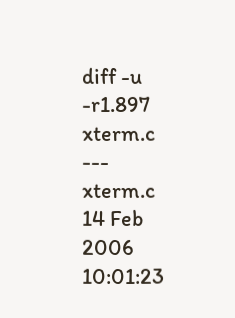diff -u -r1.897 xterm.c
--- xterm.c     14 Feb 2006 10:01:23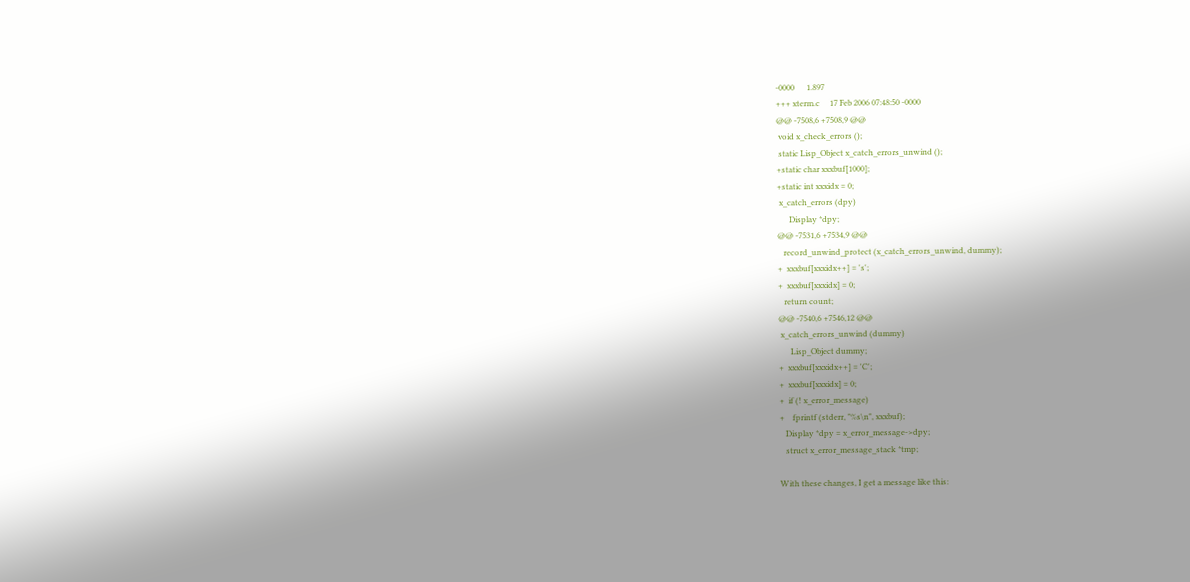-0000      1.897
+++ xterm.c     17 Feb 2006 07:48:50 -0000
@@ -7508,6 +7508,9 @@
 void x_check_errors ();
 static Lisp_Object x_catch_errors_unwind ();
+static char xxxbuf[1000];
+static int xxxidx = 0;
 x_catch_errors (dpy)
      Display *dpy;
@@ -7531,6 +7534,9 @@
   record_unwind_protect (x_catch_errors_unwind, dummy);
+  xxxbuf[xxxidx++] = 's';
+  xxxbuf[xxxidx] = 0;
   return count;
@@ -7540,6 +7546,12 @@
 x_catch_errors_unwind (dummy)
      Lisp_Object dummy;
+  xxxbuf[xxxidx++] = 'C';
+  xxxbuf[xxxidx] = 0;
+  if (! x_error_message)
+    fprintf (stderr, "%s\n", xxxbuf);
   Display *dpy = x_error_message->dpy;
   struct x_error_message_stack *tmp;

With these changes, I get a message like this: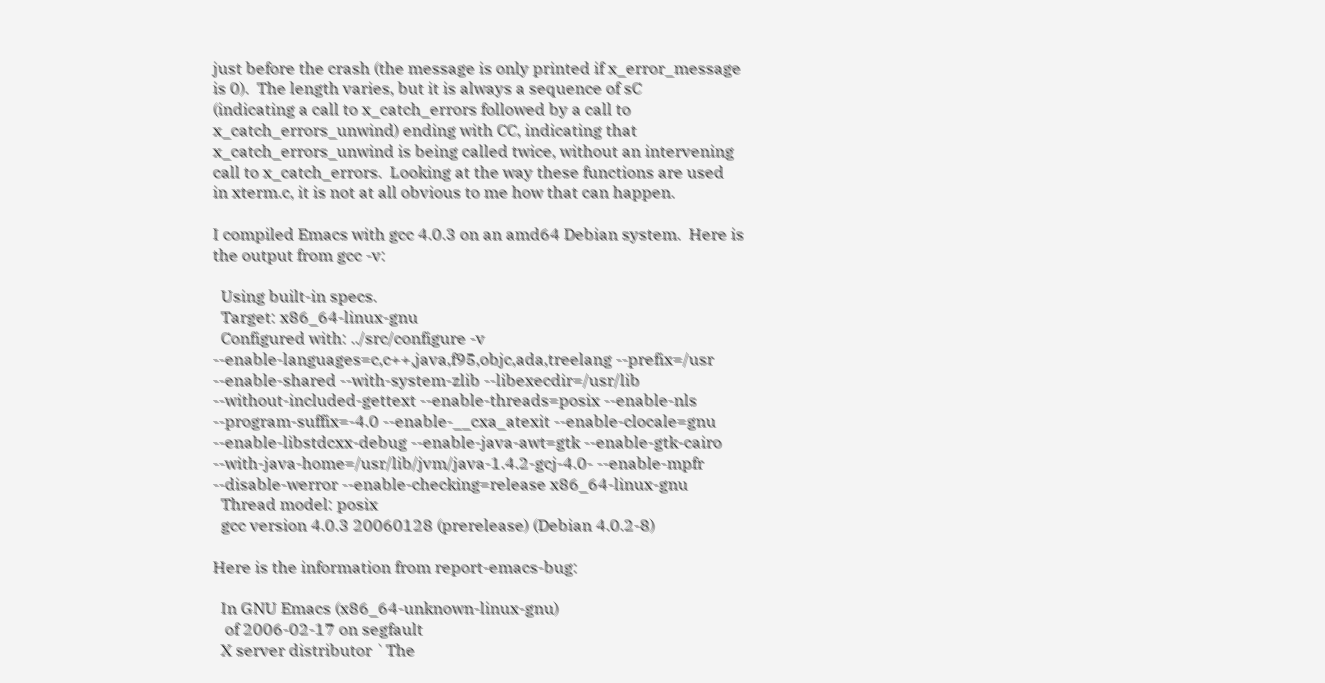just before the crash (the message is only printed if x_error_message
is 0).  The length varies, but it is always a sequence of sC
(indicating a call to x_catch_errors followed by a call to
x_catch_errors_unwind) ending with CC, indicating that
x_catch_errors_unwind is being called twice, without an intervening
call to x_catch_errors.  Looking at the way these functions are used
in xterm.c, it is not at all obvious to me how that can happen.

I compiled Emacs with gcc 4.0.3 on an amd64 Debian system.  Here is
the output from gcc -v:

  Using built-in specs.
  Target: x86_64-linux-gnu
  Configured with: ../src/configure -v
--enable-languages=c,c++,java,f95,objc,ada,treelang --prefix=/usr
--enable-shared --with-system-zlib --libexecdir=/usr/lib
--without-included-gettext --enable-threads=posix --enable-nls
--program-suffix=-4.0 --enable-__cxa_atexit --enable-clocale=gnu
--enable-libstdcxx-debug --enable-java-awt=gtk --enable-gtk-cairo
--with-java-home=/usr/lib/jvm/java-1.4.2-gcj-4.0- --enable-mpfr
--disable-werror --enable-checking=release x86_64-linux-gnu
  Thread model: posix
  gcc version 4.0.3 20060128 (prerelease) (Debian 4.0.2-8)

Here is the information from report-emacs-bug:

  In GNU Emacs (x86_64-unknown-linux-gnu)
   of 2006-02-17 on segfault
  X server distributor `The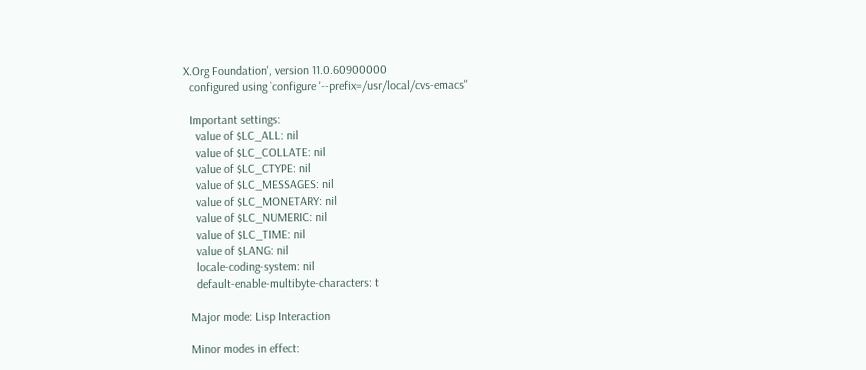X.Org Foundation', version 11.0.60900000
  configured using `configure '--prefix=/usr/local/cvs-emacs''

  Important settings:
    value of $LC_ALL: nil
    value of $LC_COLLATE: nil
    value of $LC_CTYPE: nil
    value of $LC_MESSAGES: nil
    value of $LC_MONETARY: nil
    value of $LC_NUMERIC: nil
    value of $LC_TIME: nil
    value of $LANG: nil
    locale-coding-system: nil
    default-enable-multibyte-characters: t

  Major mode: Lisp Interaction

  Minor modes in effect: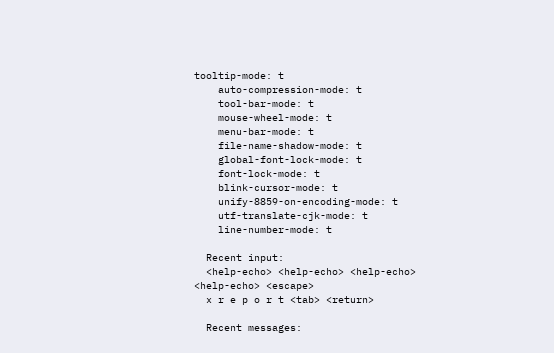tooltip-mode: t
    auto-compression-mode: t
    tool-bar-mode: t
    mouse-wheel-mode: t
    menu-bar-mode: t
    file-name-shadow-mode: t
    global-font-lock-mode: t
    font-lock-mode: t
    blink-cursor-mode: t
    unify-8859-on-encoding-mode: t
    utf-translate-cjk-mode: t
    line-number-mode: t

  Recent input:
  <help-echo> <help-echo> <help-echo> <help-echo> <escape>
  x r e p o r t <tab> <return>

  Recent messages: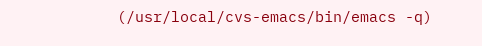(/usr/local/cvs-emacs/bin/emacs -q)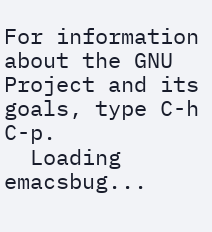For information about the GNU Project and its goals, type C-h C-p.
  Loading emacsbug...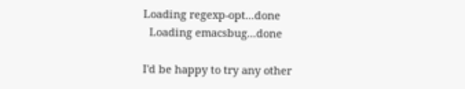Loading regexp-opt...done
  Loading emacsbug...done

I'd be happy to try any other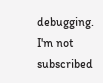debugging.  I'm not subscribed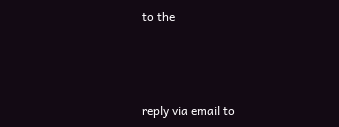to the



reply via email to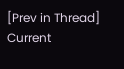[Prev in Thread] Current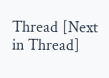Thread [Next in Thread]